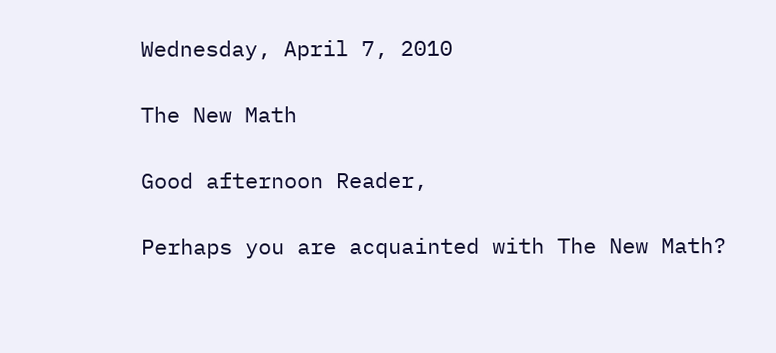Wednesday, April 7, 2010

The New Math

Good afternoon Reader,

Perhaps you are acquainted with The New Math?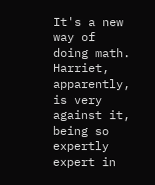It's a new way of doing math. Harriet, apparently, is very against it, being so expertly expert in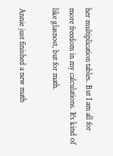her multiplication tables. But I am all for more freedom in my calculations. It's kind of like glasnost, but for math.

Annie just finished a new math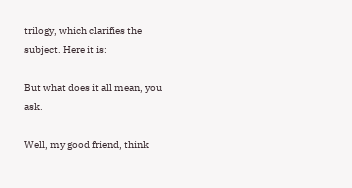trilogy, which clarifies the subject. Here it is:

But what does it all mean, you ask.

Well, my good friend, think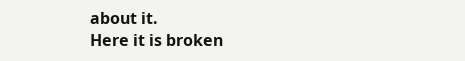about it.
Here it is broken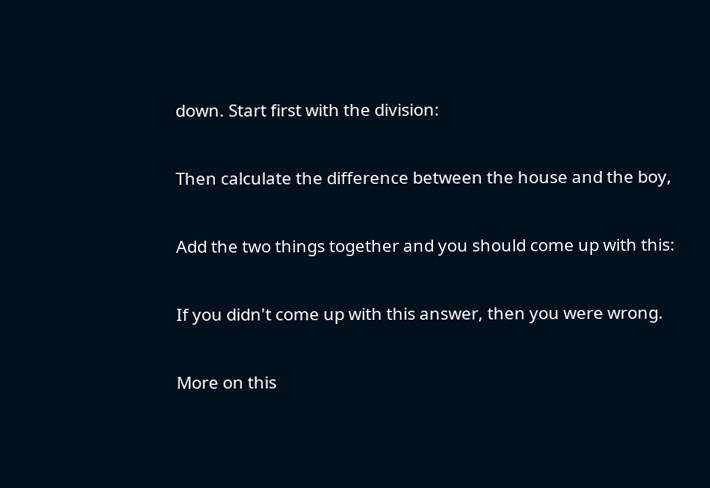down. Start first with the division:

Then calculate the difference between the house and the boy,

Add the two things together and you should come up with this:

If you didn't come up with this answer, then you were wrong.

More on this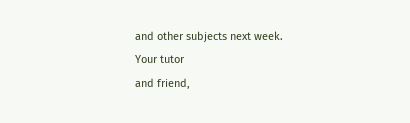and other subjects next week.
Your tutor
and friend,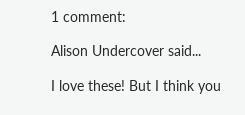1 comment:

Alison Undercover said...

I love these! But I think you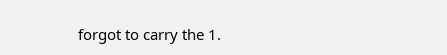forgot to carry the 1.